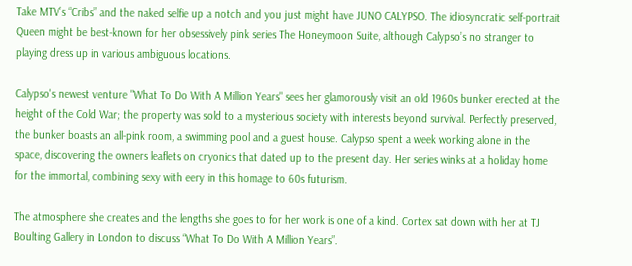Take MTV’s “Cribs” and the naked selfie up a notch and you just might have JUNO CALYPSO. The idiosyncratic self-portrait Queen might be best-known for her obsessively pink series The Honeymoon Suite, although Calypso’s no stranger to playing dress up in various ambiguous locations.

Calypso's newest venture "What To Do With A Million Years" sees her glamorously visit an old 1960s bunker erected at the height of the Cold War; the property was sold to a mysterious society with interests beyond survival. Perfectly preserved, the bunker boasts an all-pink room, a swimming pool and a guest house. Calypso spent a week working alone in the space, discovering the owners leaflets on cryonics that dated up to the present day. Her series winks at a holiday home for the immortal, combining sexy with eery in this homage to 60s futurism.

The atmosphere she creates and the lengths she goes to for her work is one of a kind. Cortex sat down with her at TJ Boulting Gallery in London to discuss “What To Do With A Million Years”.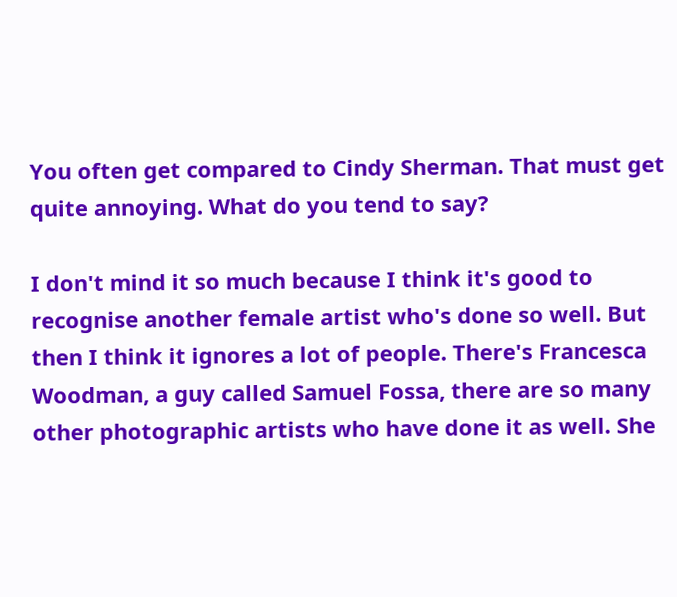You often get compared to Cindy Sherman. That must get quite annoying. What do you tend to say?

I don't mind it so much because I think it's good to recognise another female artist who's done so well. But then I think it ignores a lot of people. There's Francesca Woodman, a guy called Samuel Fossa, there are so many other photographic artists who have done it as well. She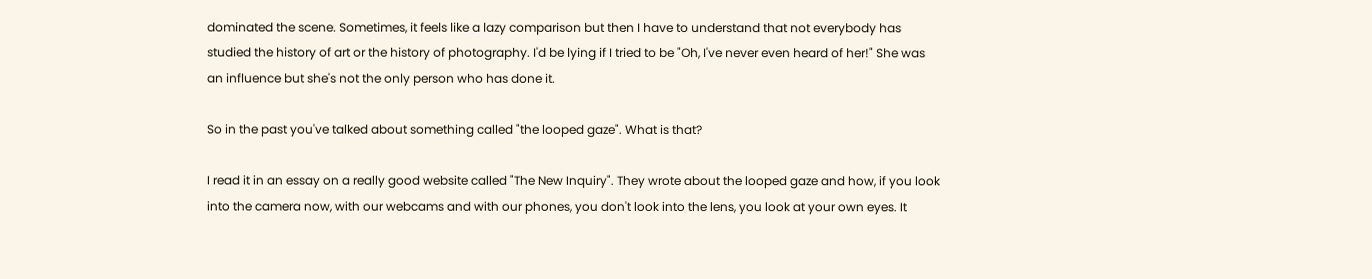dominated the scene. Sometimes, it feels like a lazy comparison but then I have to understand that not everybody has studied the history of art or the history of photography. I'd be lying if I tried to be "Oh, I've never even heard of her!" She was an influence but she's not the only person who has done it.

So in the past you've talked about something called "the looped gaze". What is that?

I read it in an essay on a really good website called "The New Inquiry". They wrote about the looped gaze and how, if you look into the camera now, with our webcams and with our phones, you don't look into the lens, you look at your own eyes. It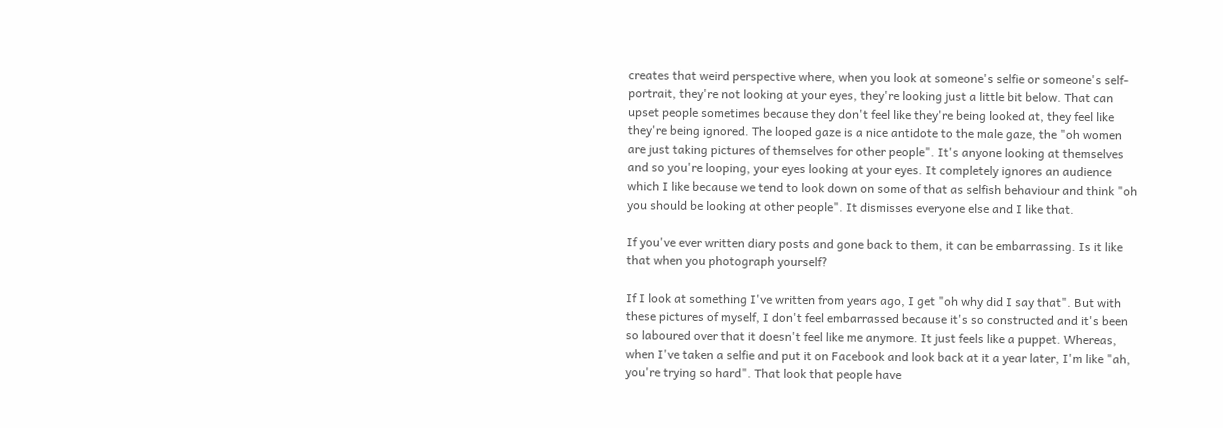creates that weird perspective where, when you look at someone's selfie or someone's self-portrait, they're not looking at your eyes, they're looking just a little bit below. That can upset people sometimes because they don't feel like they're being looked at, they feel like they're being ignored. The looped gaze is a nice antidote to the male gaze, the "oh women are just taking pictures of themselves for other people". It's anyone looking at themselves and so you're looping, your eyes looking at your eyes. It completely ignores an audience which I like because we tend to look down on some of that as selfish behaviour and think "oh you should be looking at other people". It dismisses everyone else and I like that.

If you've ever written diary posts and gone back to them, it can be embarrassing. Is it like that when you photograph yourself?

If I look at something I've written from years ago, I get "oh why did I say that". But with these pictures of myself, I don't feel embarrassed because it's so constructed and it's been so laboured over that it doesn't feel like me anymore. It just feels like a puppet. Whereas, when I've taken a selfie and put it on Facebook and look back at it a year later, I'm like "ah, you're trying so hard". That look that people have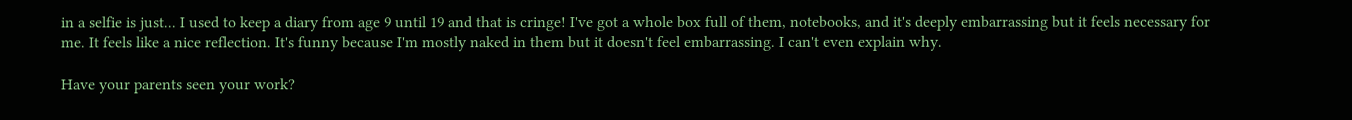in a selfie is just... I used to keep a diary from age 9 until 19 and that is cringe! I've got a whole box full of them, notebooks, and it's deeply embarrassing but it feels necessary for me. It feels like a nice reflection. It's funny because I'm mostly naked in them but it doesn't feel embarrassing. I can't even explain why.

Have your parents seen your work?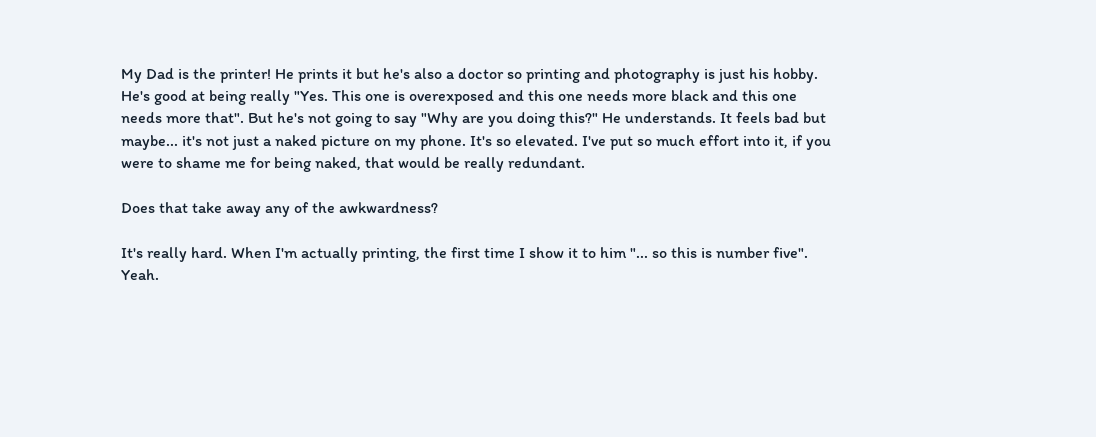My Dad is the printer! He prints it but he's also a doctor so printing and photography is just his hobby. He's good at being really "Yes. This one is overexposed and this one needs more black and this one needs more that". But he's not going to say "Why are you doing this?" He understands. It feels bad but maybe... it's not just a naked picture on my phone. It's so elevated. I've put so much effort into it, if you were to shame me for being naked, that would be really redundant.

Does that take away any of the awkwardness?

It's really hard. When I'm actually printing, the first time I show it to him "... so this is number five". Yeah.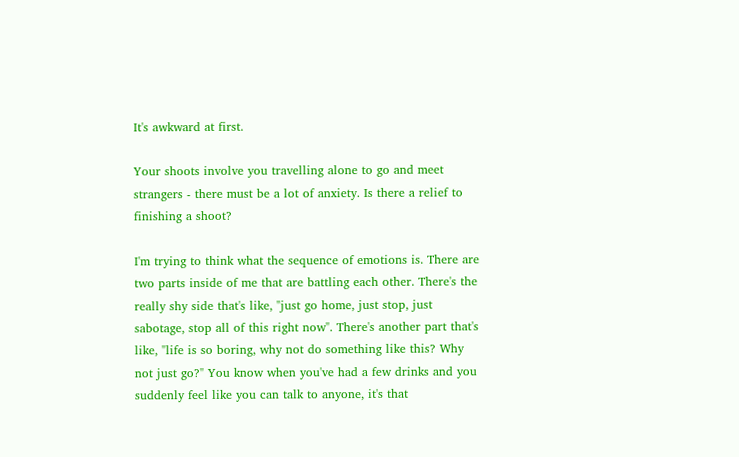It's awkward at first.

Your shoots involve you travelling alone to go and meet strangers - there must be a lot of anxiety. Is there a relief to finishing a shoot?

I'm trying to think what the sequence of emotions is. There are two parts inside of me that are battling each other. There's the really shy side that's like, "just go home, just stop, just sabotage, stop all of this right now". There's another part that's like, "life is so boring, why not do something like this? Why not just go?" You know when you've had a few drinks and you suddenly feel like you can talk to anyone, it's that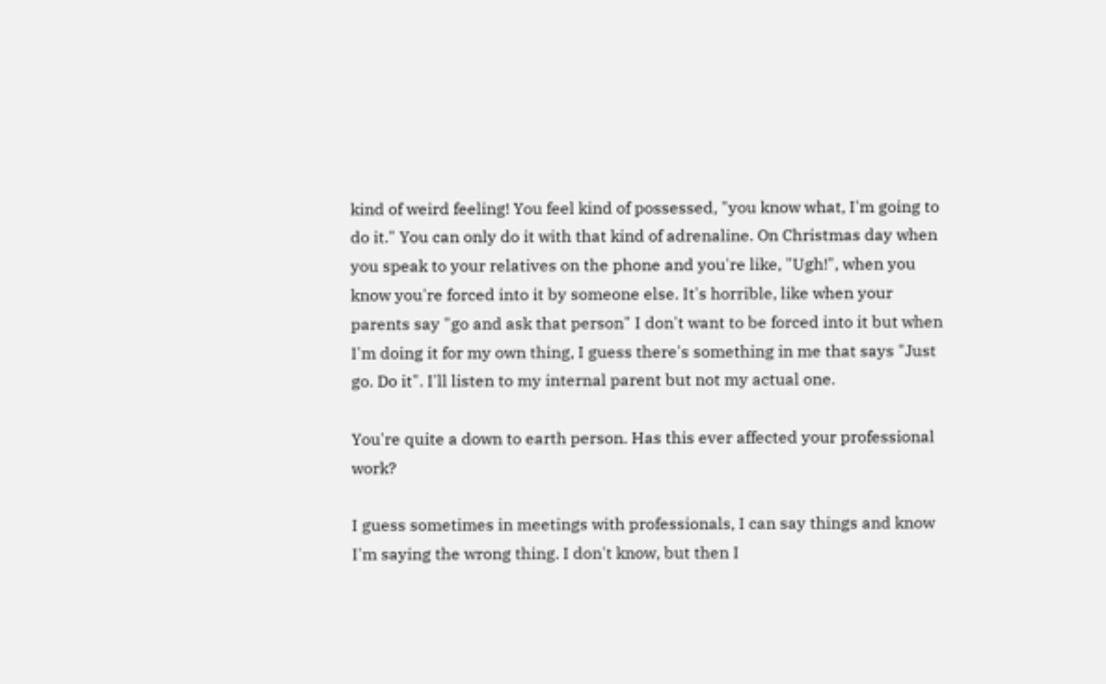kind of weird feeling! You feel kind of possessed, "you know what, I'm going to do it." You can only do it with that kind of adrenaline. On Christmas day when you speak to your relatives on the phone and you're like, "Ugh!", when you know you're forced into it by someone else. It's horrible, like when your parents say "go and ask that person" I don't want to be forced into it but when I'm doing it for my own thing, I guess there's something in me that says "Just go. Do it". I'll listen to my internal parent but not my actual one.

You're quite a down to earth person. Has this ever affected your professional work?

I guess sometimes in meetings with professionals, I can say things and know I'm saying the wrong thing. I don't know, but then I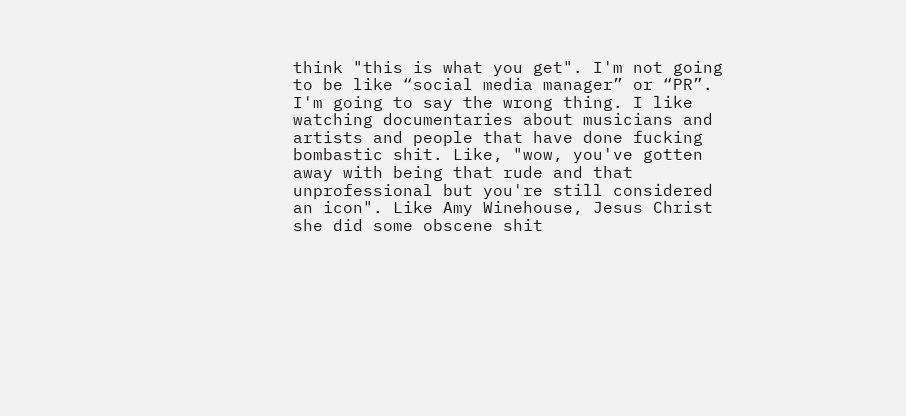think "this is what you get". I'm not going to be like “social media manager” or “PR”. I'm going to say the wrong thing. I like watching documentaries about musicians and artists and people that have done fucking bombastic shit. Like, "wow, you've gotten away with being that rude and that unprofessional but you're still considered an icon". Like Amy Winehouse, Jesus Christ she did some obscene shit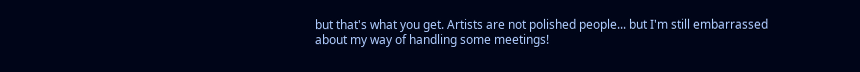but that's what you get. Artists are not polished people... but I'm still embarrassed about my way of handling some meetings!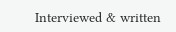Interviewed & written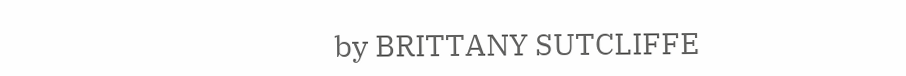by BRITTANY SUTCLIFFE